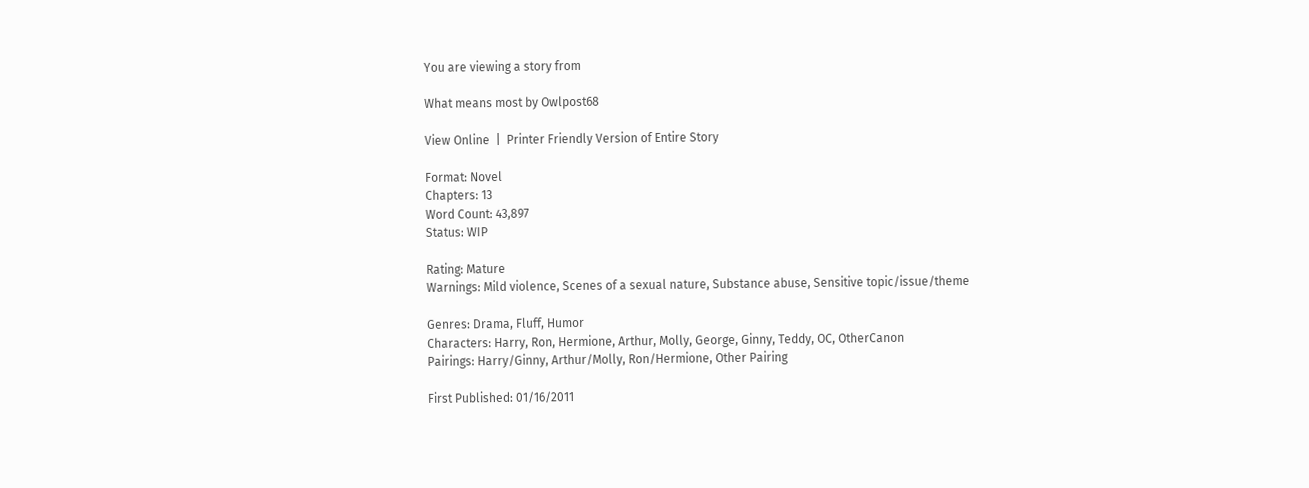You are viewing a story from

What means most by Owlpost68

View Online  |  Printer Friendly Version of Entire Story

Format: Novel
Chapters: 13
Word Count: 43,897
Status: WIP

Rating: Mature
Warnings: Mild violence, Scenes of a sexual nature, Substance abuse, Sensitive topic/issue/theme

Genres: Drama, Fluff, Humor
Characters: Harry, Ron, Hermione, Arthur, Molly, George, Ginny, Teddy, OC, OtherCanon
Pairings: Harry/Ginny, Arthur/Molly, Ron/Hermione, Other Pairing

First Published: 01/16/2011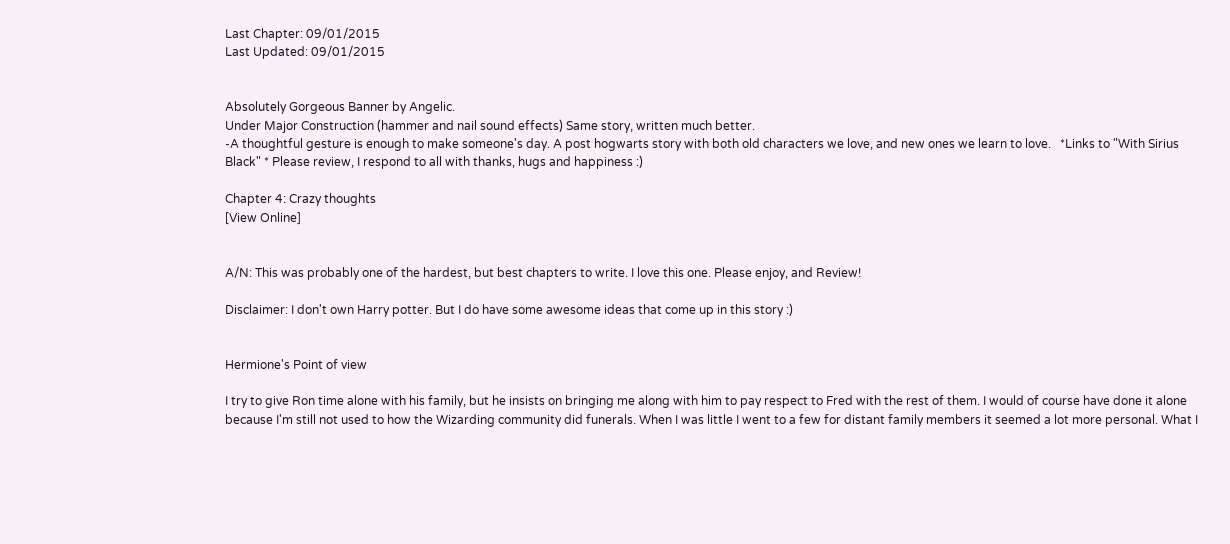Last Chapter: 09/01/2015
Last Updated: 09/01/2015


Absolutely Gorgeous Banner by Angelic.
Under Major Construction (hammer and nail sound effects) Same story, written much better.
-A thoughtful gesture is enough to make someone's day. A post hogwarts story with both old characters we love, and new ones we learn to love.   *Links to "With Sirius Black" * Please review, I respond to all with thanks, hugs and happiness :)

Chapter 4: Crazy thoughts
[View Online]


A/N: This was probably one of the hardest, but best chapters to write. I love this one. Please enjoy, and Review!

Disclaimer: I don't own Harry potter. But I do have some awesome ideas that come up in this story :)


Hermione's Point of view

I try to give Ron time alone with his family, but he insists on bringing me along with him to pay respect to Fred with the rest of them. I would of course have done it alone because I'm still not used to how the Wizarding community did funerals. When I was little I went to a few for distant family members it seemed a lot more personal. What I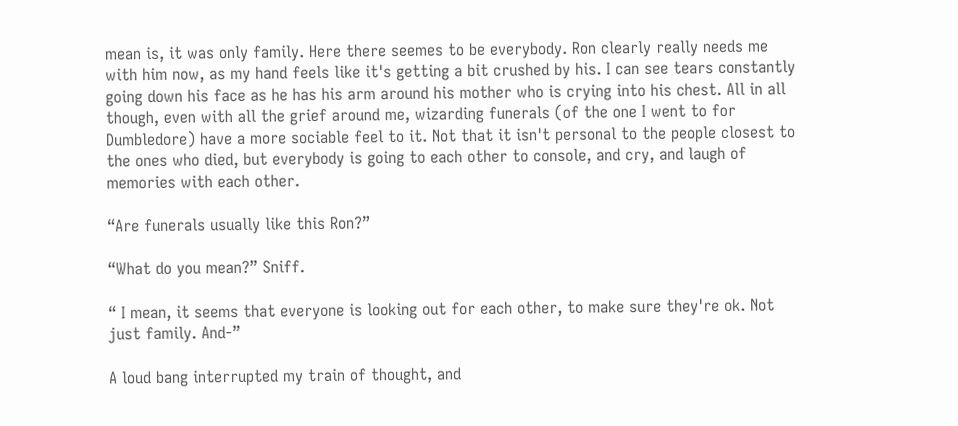mean is, it was only family. Here there seemes to be everybody. Ron clearly really needs me with him now, as my hand feels like it's getting a bit crushed by his. I can see tears constantly going down his face as he has his arm around his mother who is crying into his chest. All in all though, even with all the grief around me, wizarding funerals (of the one I went to for Dumbledore) have a more sociable feel to it. Not that it isn't personal to the people closest to the ones who died, but everybody is going to each other to console, and cry, and laugh of memories with each other.

“Are funerals usually like this Ron?”

“What do you mean?” Sniff.

“ I mean, it seems that everyone is looking out for each other, to make sure they're ok. Not just family. And-”

A loud bang interrupted my train of thought, and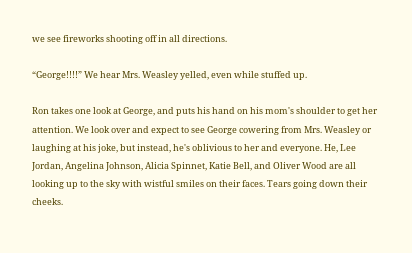we see fireworks shooting off in all directions.

“George!!!!” We hear Mrs. Weasley yelled, even while stuffed up.

Ron takes one look at George, and puts his hand on his mom's shoulder to get her attention. We look over and expect to see George cowering from Mrs. Weasley or laughing at his joke, but instead, he's oblivious to her and everyone. He, Lee Jordan, Angelina Johnson, Alicia Spinnet, Katie Bell, and Oliver Wood are all looking up to the sky with wistful smiles on their faces. Tears going down their cheeks.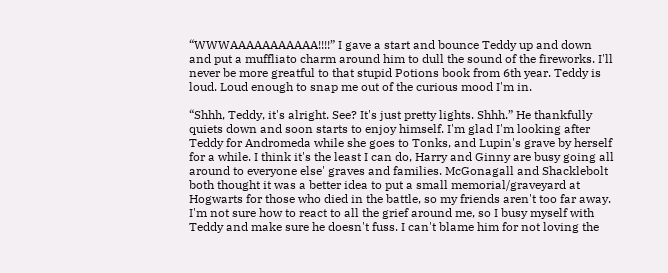“WWWAAAAAAAAAAA!!!!” I gave a start and bounce Teddy up and down and put a muffliato charm around him to dull the sound of the fireworks. I'll never be more greatful to that stupid Potions book from 6th year. Teddy is loud. Loud enough to snap me out of the curious mood I'm in.

“Shhh, Teddy, it's alright. See? It's just pretty lights. Shhh.” He thankfully quiets down and soon starts to enjoy himself. I'm glad I'm looking after Teddy for Andromeda while she goes to Tonks, and Lupin's grave by herself for a while. I think it's the least I can do, Harry and Ginny are busy going all around to everyone else' graves and families. McGonagall and Shacklebolt both thought it was a better idea to put a small memorial/graveyard at Hogwarts for those who died in the battle, so my friends aren't too far away. I'm not sure how to react to all the grief around me, so I busy myself with Teddy and make sure he doesn't fuss. I can't blame him for not loving the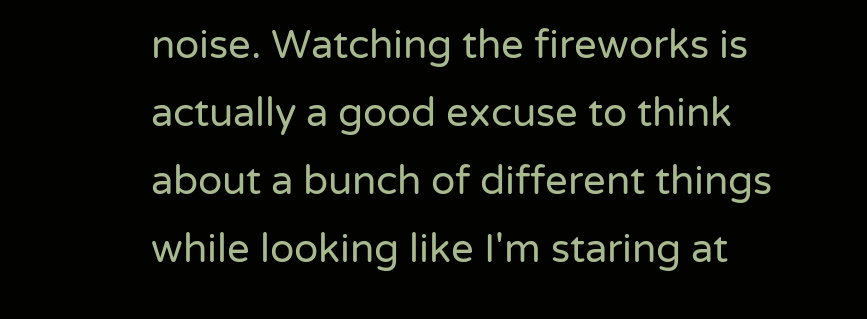noise. Watching the fireworks is actually a good excuse to think about a bunch of different things while looking like I'm staring at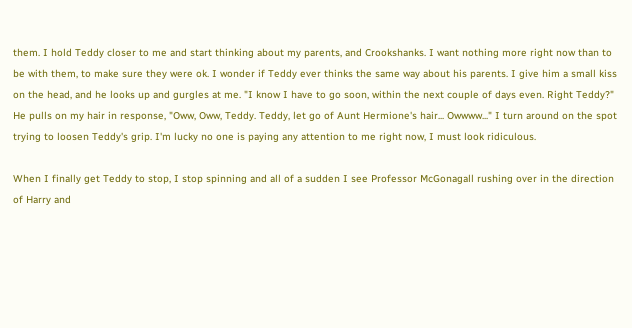them. I hold Teddy closer to me and start thinking about my parents, and Crookshanks. I want nothing more right now than to be with them, to make sure they were ok. I wonder if Teddy ever thinks the same way about his parents. I give him a small kiss on the head, and he looks up and gurgles at me. "I know I have to go soon, within the next couple of days even. Right Teddy?" He pulls on my hair in response, "Oww, Oww, Teddy. Teddy, let go of Aunt Hermione's hair... Owwww..." I turn around on the spot trying to loosen Teddy's grip. I'm lucky no one is paying any attention to me right now, I must look ridiculous.

When I finally get Teddy to stop, I stop spinning and all of a sudden I see Professor McGonagall rushing over in the direction of Harry and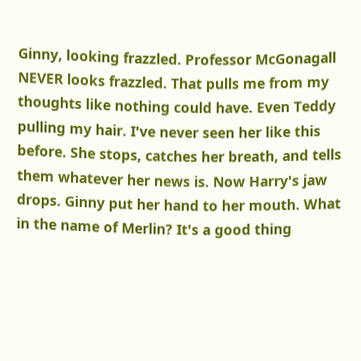Ginny, looking frazzled. Professor McGonagall NEVER looks frazzled. That pulls me from my thoughts like nothing could have. Even Teddy pulling my hair. I've never seen her like this before. She stops, catches her breath, and tells them whatever her news is. Now Harry's jaw drops. Ginny put her hand to her mouth. What in the name of Merlin? It's a good thing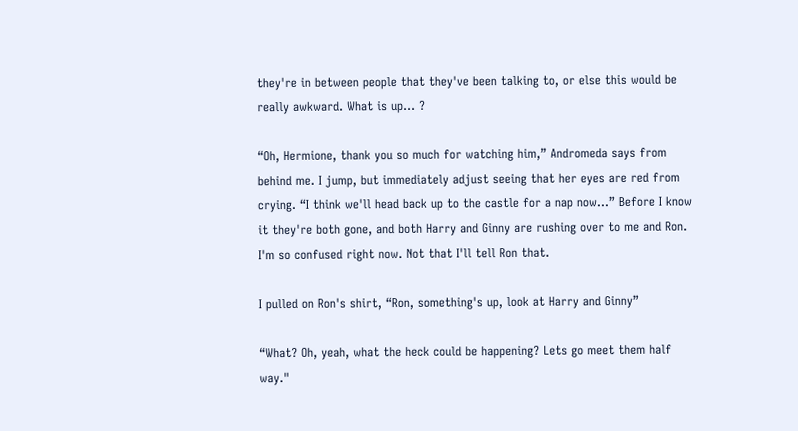they're in between people that they've been talking to, or else this would be really awkward. What is up... ?

“Oh, Hermione, thank you so much for watching him,” Andromeda says from behind me. I jump, but immediately adjust seeing that her eyes are red from crying. “I think we'll head back up to the castle for a nap now...” Before I know it they're both gone, and both Harry and Ginny are rushing over to me and Ron. I'm so confused right now. Not that I'll tell Ron that.

I pulled on Ron's shirt, “Ron, something's up, look at Harry and Ginny”

“What? Oh, yeah, what the heck could be happening? Lets go meet them half way."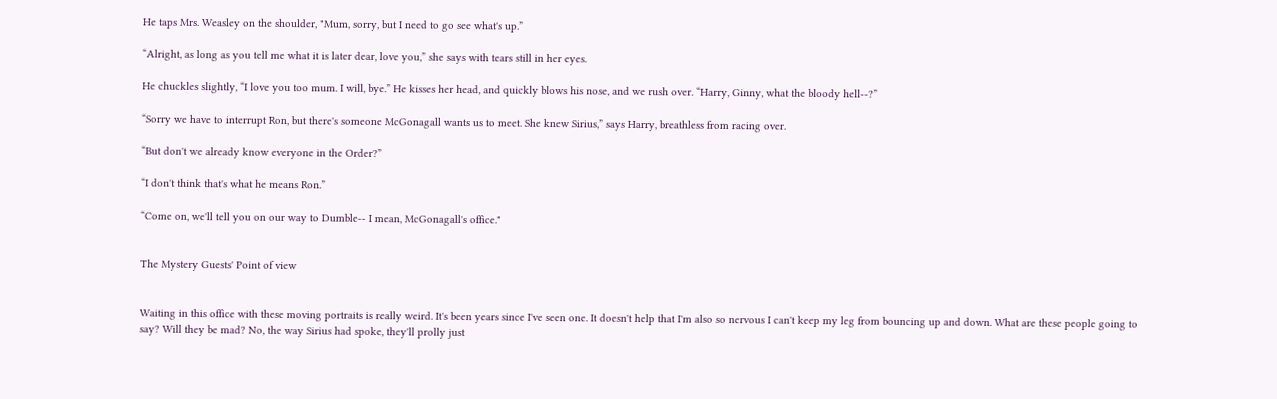He taps Mrs. Weasley on the shoulder, "Mum, sorry, but I need to go see what's up.”

“Alright, as long as you tell me what it is later dear, love you,” she says with tears still in her eyes.

He chuckles slightly, “I love you too mum. I will, bye.” He kisses her head, and quickly blows his nose, and we rush over. “Harry, Ginny, what the bloody hell--?”

“Sorry we have to interrupt Ron, but there's someone McGonagall wants us to meet. She knew Sirius,” says Harry, breathless from racing over.

“But don't we already know everyone in the Order?”

“I don't think that's what he means Ron.”

“Come on, we'll tell you on our way to Dumble-- I mean, McGonagall's office."


The Mystery Guests' Point of view


Waiting in this office with these moving portraits is really weird. It's been years since I've seen one. It doesn't help that I'm also so nervous I can't keep my leg from bouncing up and down. What are these people going to say? Will they be mad? No, the way Sirius had spoke, they'll prolly just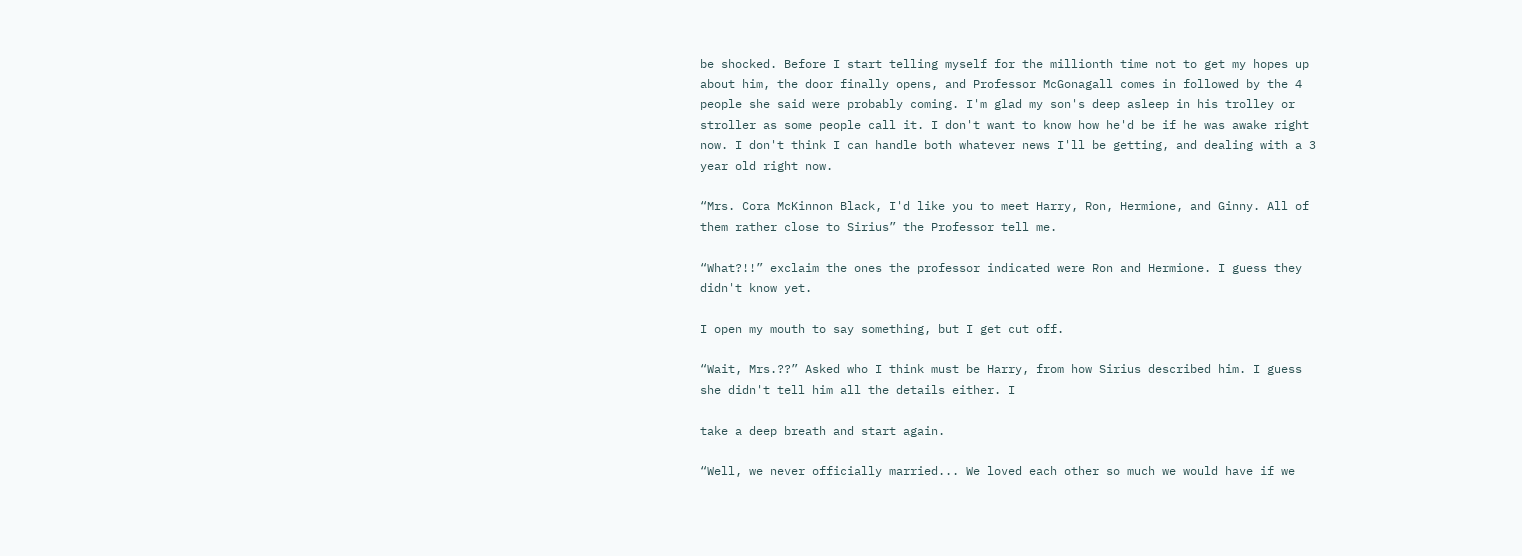be shocked. Before I start telling myself for the millionth time not to get my hopes up about him, the door finally opens, and Professor McGonagall comes in followed by the 4 people she said were probably coming. I'm glad my son's deep asleep in his trolley or stroller as some people call it. I don't want to know how he'd be if he was awake right now. I don't think I can handle both whatever news I'll be getting, and dealing with a 3 year old right now.

“Mrs. Cora McKinnon Black, I'd like you to meet Harry, Ron, Hermione, and Ginny. All of them rather close to Sirius” the Professor tell me.

“What?!!” exclaim the ones the professor indicated were Ron and Hermione. I guess they didn't know yet.

I open my mouth to say something, but I get cut off.

“Wait, Mrs.??” Asked who I think must be Harry, from how Sirius described him. I guess she didn't tell him all the details either. I

take a deep breath and start again.

“Well, we never officially married... We loved each other so much we would have if we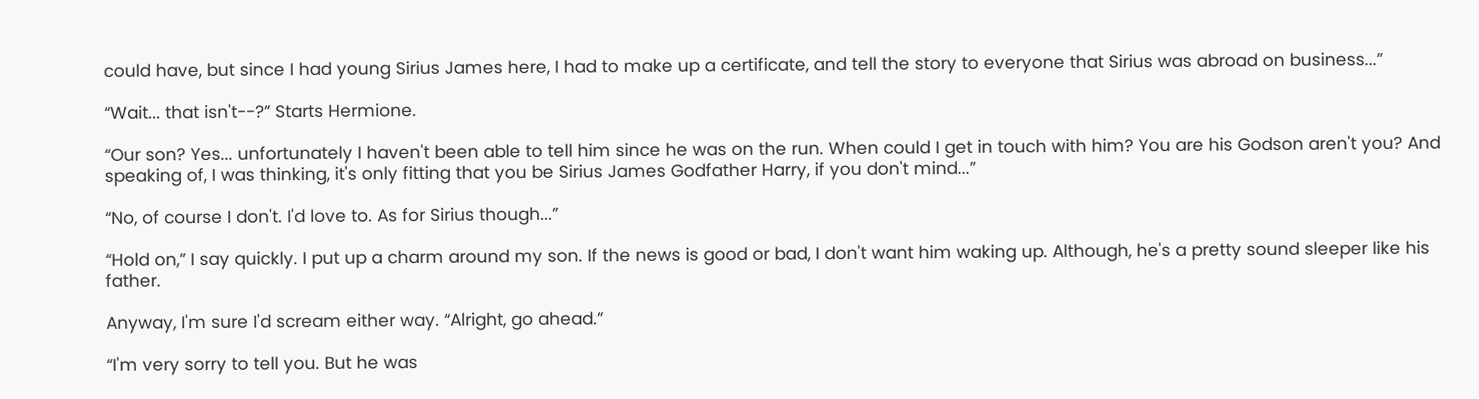could have, but since I had young Sirius James here, I had to make up a certificate, and tell the story to everyone that Sirius was abroad on business...”

“Wait... that isn't--?” Starts Hermione.

“Our son? Yes... unfortunately I haven't been able to tell him since he was on the run. When could I get in touch with him? You are his Godson aren't you? And speaking of, I was thinking, it's only fitting that you be Sirius James Godfather Harry, if you don't mind...”

“No, of course I don't. I'd love to. As for Sirius though...”

“Hold on,” I say quickly. I put up a charm around my son. If the news is good or bad, I don't want him waking up. Although, he's a pretty sound sleeper like his father.

Anyway, I'm sure I'd scream either way. “Alright, go ahead.”

“I'm very sorry to tell you. But he was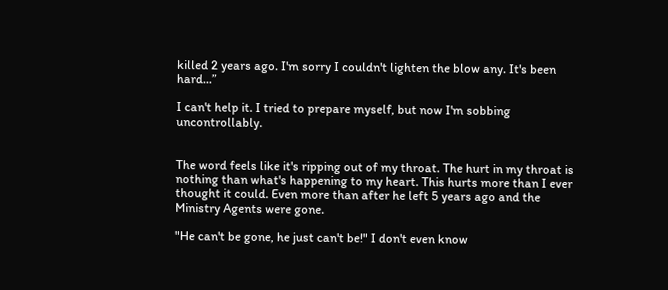killed 2 years ago. I'm sorry I couldn't lighten the blow any. It's been hard...”

I can't help it. I tried to prepare myself, but now I'm sobbing uncontrollably.


The word feels like it's ripping out of my throat. The hurt in my throat is nothing than what's happening to my heart. This hurts more than I ever thought it could. Even more than after he left 5 years ago and the Ministry Agents were gone.

"He can't be gone, he just can't be!" I don't even know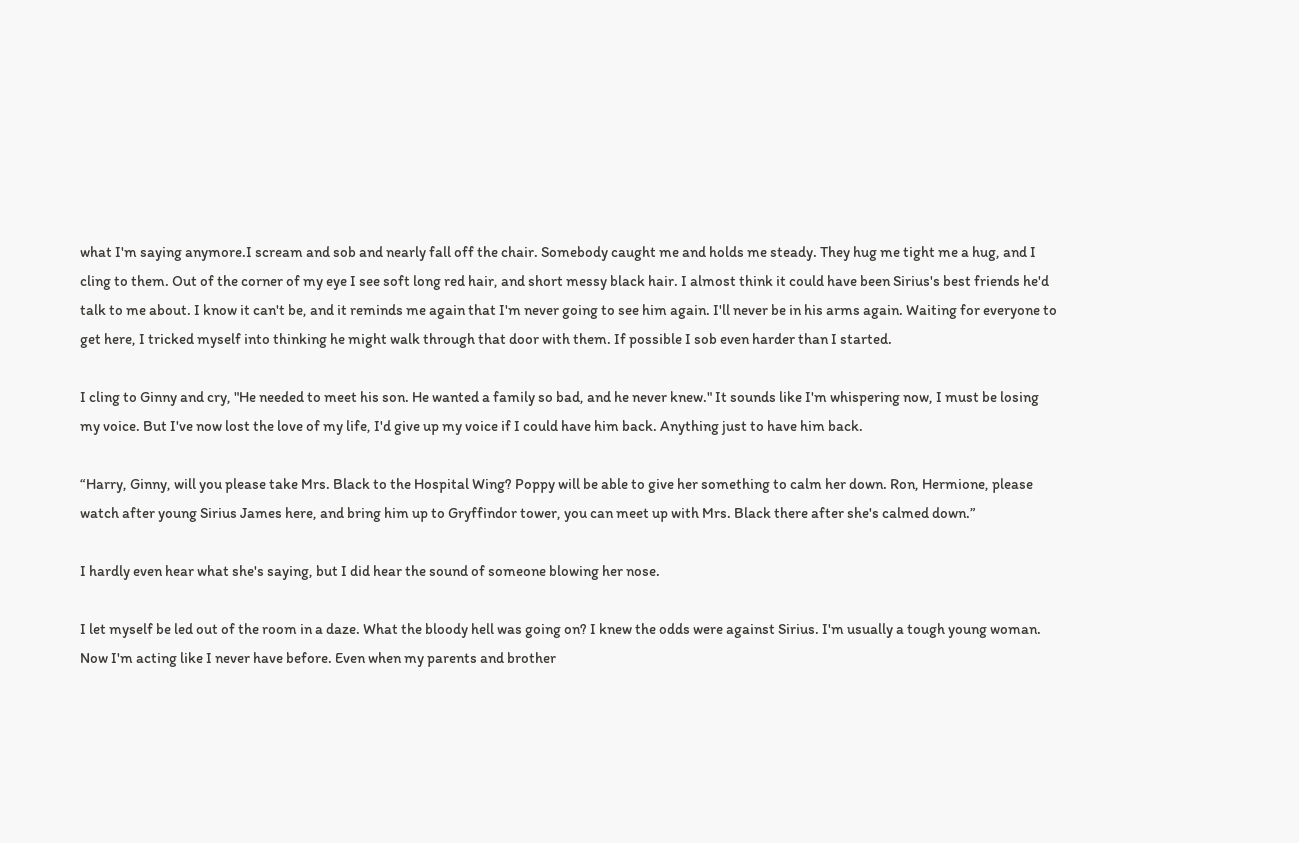what I'm saying anymore.I scream and sob and nearly fall off the chair. Somebody caught me and holds me steady. They hug me tight me a hug, and I cling to them. Out of the corner of my eye I see soft long red hair, and short messy black hair. I almost think it could have been Sirius's best friends he'd talk to me about. I know it can't be, and it reminds me again that I'm never going to see him again. I'll never be in his arms again. Waiting for everyone to get here, I tricked myself into thinking he might walk through that door with them. If possible I sob even harder than I started.

I cling to Ginny and cry, "He needed to meet his son. He wanted a family so bad, and he never knew." It sounds like I'm whispering now, I must be losing my voice. But I've now lost the love of my life, I'd give up my voice if I could have him back. Anything just to have him back.

“Harry, Ginny, will you please take Mrs. Black to the Hospital Wing? Poppy will be able to give her something to calm her down. Ron, Hermione, please watch after young Sirius James here, and bring him up to Gryffindor tower, you can meet up with Mrs. Black there after she's calmed down.”

I hardly even hear what she's saying, but I did hear the sound of someone blowing her nose.

I let myself be led out of the room in a daze. What the bloody hell was going on? I knew the odds were against Sirius. I'm usually a tough young woman. Now I'm acting like I never have before. Even when my parents and brother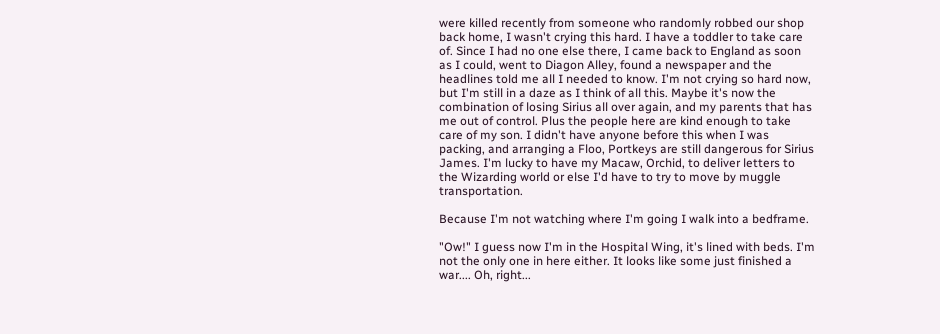were killed recently from someone who randomly robbed our shop back home, I wasn't crying this hard. I have a toddler to take care of. Since I had no one else there, I came back to England as soon as I could, went to Diagon Alley, found a newspaper and the headlines told me all I needed to know. I'm not crying so hard now, but I'm still in a daze as I think of all this. Maybe it's now the combination of losing Sirius all over again, and my parents that has me out of control. Plus the people here are kind enough to take care of my son. I didn't have anyone before this when I was packing, and arranging a Floo, Portkeys are still dangerous for Sirius James. I'm lucky to have my Macaw, Orchid, to deliver letters to the Wizarding world or else I'd have to try to move by muggle transportation.

Because I'm not watching where I'm going I walk into a bedframe.

"Ow!" I guess now I'm in the Hospital Wing, it's lined with beds. I'm not the only one in here either. It looks like some just finished a war.... Oh, right...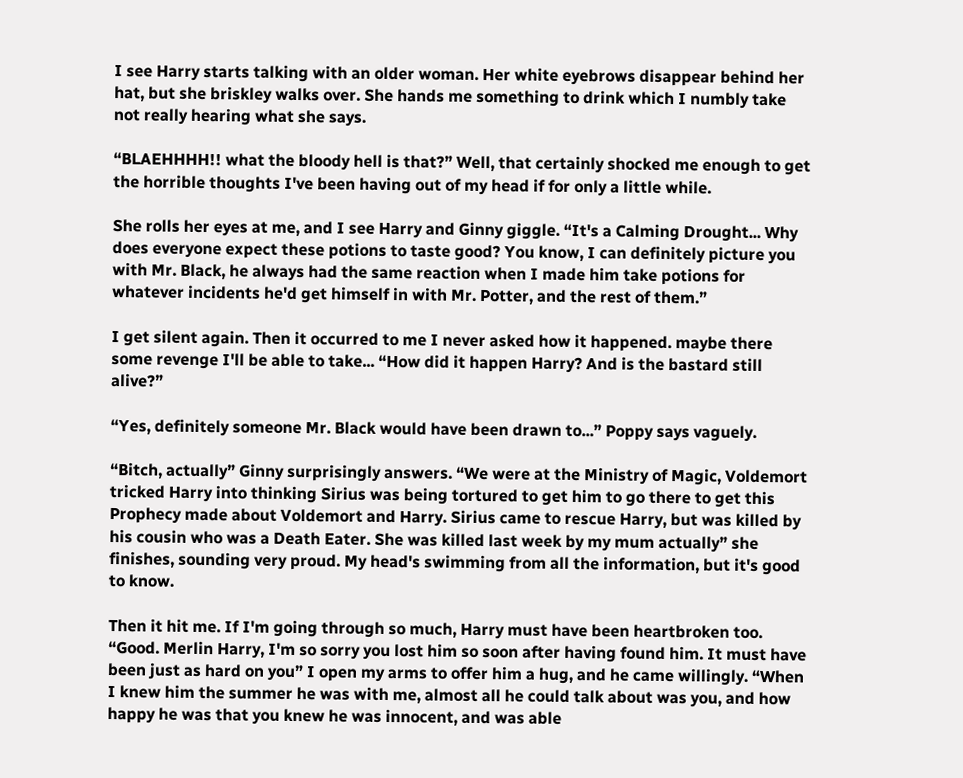I see Harry starts talking with an older woman. Her white eyebrows disappear behind her hat, but she briskley walks over. She hands me something to drink which I numbly take not really hearing what she says.

“BLAEHHHH!! what the bloody hell is that?” Well, that certainly shocked me enough to get the horrible thoughts I've been having out of my head if for only a little while.

She rolls her eyes at me, and I see Harry and Ginny giggle. “It's a Calming Drought... Why does everyone expect these potions to taste good? You know, I can definitely picture you with Mr. Black, he always had the same reaction when I made him take potions for whatever incidents he'd get himself in with Mr. Potter, and the rest of them.”

I get silent again. Then it occurred to me I never asked how it happened. maybe there some revenge I'll be able to take... “How did it happen Harry? And is the bastard still alive?”

“Yes, definitely someone Mr. Black would have been drawn to...” Poppy says vaguely.

“Bitch, actually” Ginny surprisingly answers. “We were at the Ministry of Magic, Voldemort tricked Harry into thinking Sirius was being tortured to get him to go there to get this Prophecy made about Voldemort and Harry. Sirius came to rescue Harry, but was killed by his cousin who was a Death Eater. She was killed last week by my mum actually” she finishes, sounding very proud. My head's swimming from all the information, but it's good to know.

Then it hit me. If I'm going through so much, Harry must have been heartbroken too. “Good. Merlin Harry, I'm so sorry you lost him so soon after having found him. It must have been just as hard on you” I open my arms to offer him a hug, and he came willingly. “When I knew him the summer he was with me, almost all he could talk about was you, and how happy he was that you knew he was innocent, and was able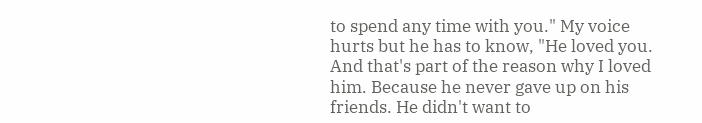to spend any time with you." My voice hurts but he has to know, "He loved you. And that's part of the reason why I loved him. Because he never gave up on his friends. He didn't want to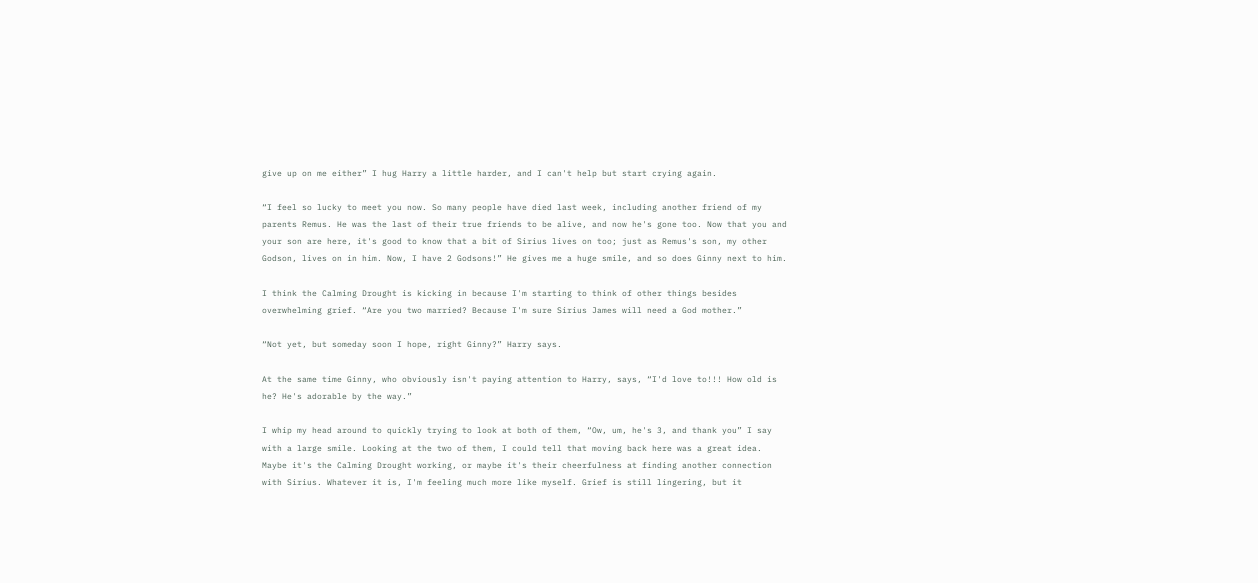give up on me either” I hug Harry a little harder, and I can't help but start crying again.

“I feel so lucky to meet you now. So many people have died last week, including another friend of my parents Remus. He was the last of their true friends to be alive, and now he's gone too. Now that you and your son are here, it's good to know that a bit of Sirius lives on too; just as Remus's son, my other Godson, lives on in him. Now, I have 2 Godsons!” He gives me a huge smile, and so does Ginny next to him.

I think the Calming Drought is kicking in because I'm starting to think of other things besides overwhelming grief. “Are you two married? Because I'm sure Sirius James will need a God mother.”

“Not yet, but someday soon I hope, right Ginny?” Harry says.

At the same time Ginny, who obviously isn't paying attention to Harry, says, “I'd love to!!! How old is he? He's adorable by the way.”

I whip my head around to quickly trying to look at both of them, “Ow, um, he's 3, and thank you” I say with a large smile. Looking at the two of them, I could tell that moving back here was a great idea. Maybe it's the Calming Drought working, or maybe it's their cheerfulness at finding another connection with Sirius. Whatever it is, I'm feeling much more like myself. Grief is still lingering, but it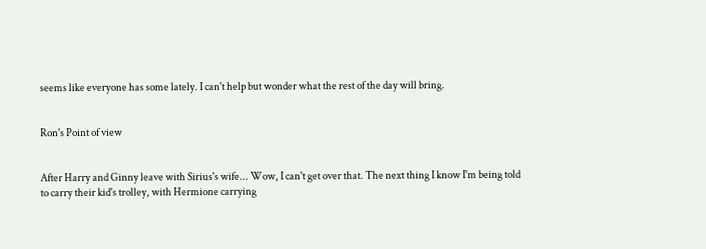seems like everyone has some lately. I can't help but wonder what the rest of the day will bring.


Ron's Point of view


After Harry and Ginny leave with Sirius's wife... Wow, I can't get over that. The next thing I know I'm being told to carry their kid's trolley, with Hermione carrying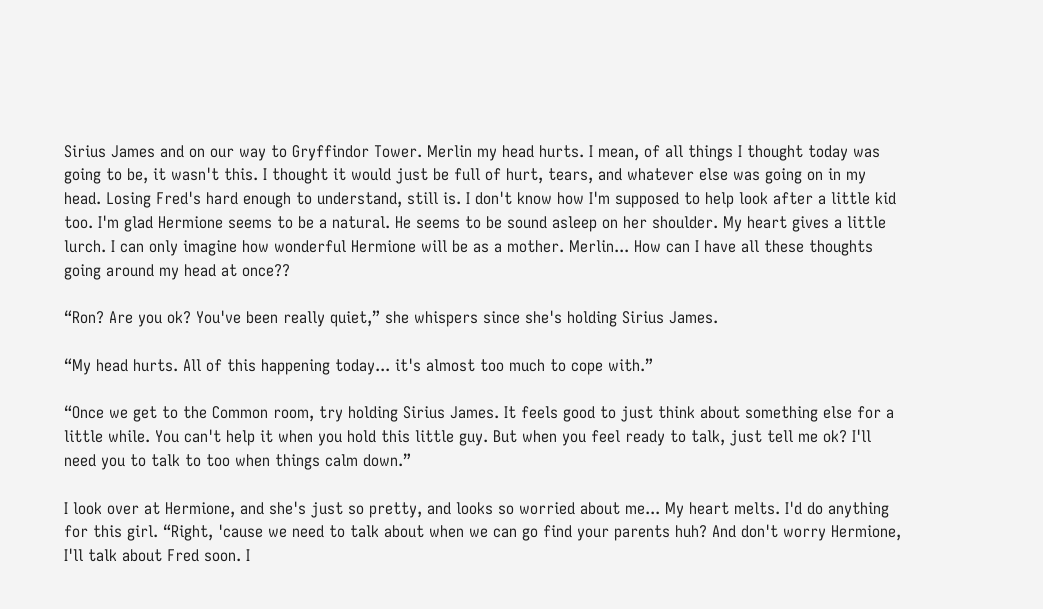Sirius James and on our way to Gryffindor Tower. Merlin my head hurts. I mean, of all things I thought today was going to be, it wasn't this. I thought it would just be full of hurt, tears, and whatever else was going on in my head. Losing Fred's hard enough to understand, still is. I don't know how I'm supposed to help look after a little kid too. I'm glad Hermione seems to be a natural. He seems to be sound asleep on her shoulder. My heart gives a little lurch. I can only imagine how wonderful Hermione will be as a mother. Merlin... How can I have all these thoughts going around my head at once??

“Ron? Are you ok? You've been really quiet,” she whispers since she's holding Sirius James.

“My head hurts. All of this happening today... it's almost too much to cope with.”

“Once we get to the Common room, try holding Sirius James. It feels good to just think about something else for a little while. You can't help it when you hold this little guy. But when you feel ready to talk, just tell me ok? I'll need you to talk to too when things calm down.”

I look over at Hermione, and she's just so pretty, and looks so worried about me... My heart melts. I'd do anything for this girl. “Right, 'cause we need to talk about when we can go find your parents huh? And don't worry Hermione, I'll talk about Fred soon. I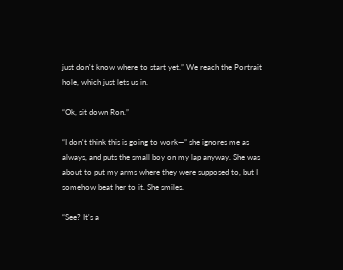just don't know where to start yet.” We reach the Portrait hole, which just lets us in.

“Ok, sit down Ron.”

“I don't think this is going to work—” she ignores me as always, and puts the small boy on my lap anyway. She was about to put my arms where they were supposed to, but I somehow beat her to it. She smiles.

“See? It's a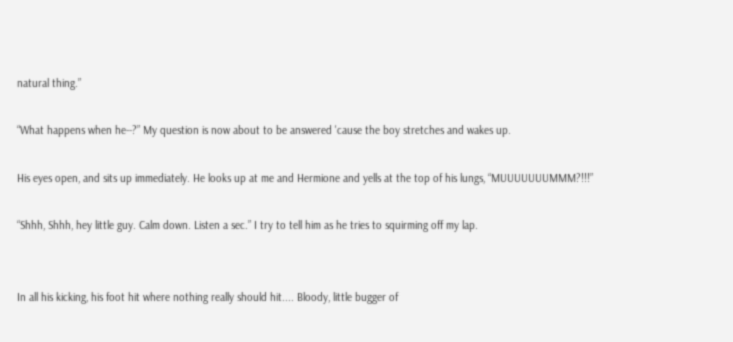natural thing.”

“What happens when he--?” My question is now about to be answered 'cause the boy stretches and wakes up.

His eyes open, and sits up immediately. He looks up at me and Hermione and yells at the top of his lungs, “MUUUUUUUMMM?!!!”

“Shhh, Shhh, hey little guy. Calm down. Listen a sec.” I try to tell him as he tries to squirming off my lap.


In all his kicking, his foot hit where nothing really should hit.... Bloody, little bugger of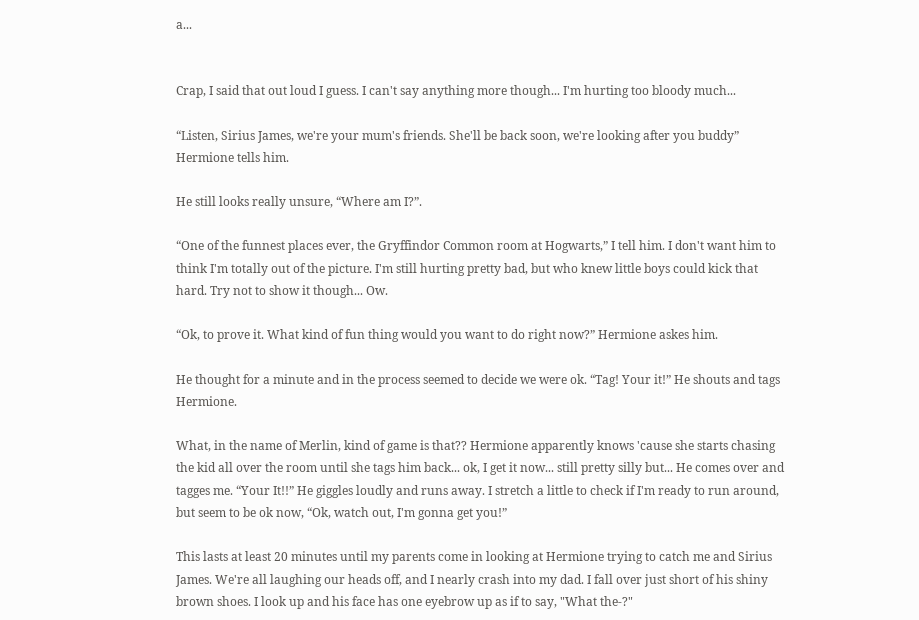a...


Crap, I said that out loud I guess. I can't say anything more though... I'm hurting too bloody much...

“Listen, Sirius James, we're your mum's friends. She'll be back soon, we're looking after you buddy” Hermione tells him.

He still looks really unsure, “Where am I?”.

“One of the funnest places ever, the Gryffindor Common room at Hogwarts,” I tell him. I don't want him to think I'm totally out of the picture. I'm still hurting pretty bad, but who knew little boys could kick that hard. Try not to show it though... Ow.

“Ok, to prove it. What kind of fun thing would you want to do right now?” Hermione askes him.

He thought for a minute and in the process seemed to decide we were ok. “Tag! Your it!” He shouts and tags Hermione.

What, in the name of Merlin, kind of game is that?? Hermione apparently knows 'cause she starts chasing the kid all over the room until she tags him back... ok, I get it now... still pretty silly but... He comes over and tagges me. “Your It!!” He giggles loudly and runs away. I stretch a little to check if I'm ready to run around, but seem to be ok now, “Ok, watch out, I'm gonna get you!”

This lasts at least 20 minutes until my parents come in looking at Hermione trying to catch me and Sirius James. We're all laughing our heads off, and I nearly crash into my dad. I fall over just short of his shiny brown shoes. I look up and his face has one eyebrow up as if to say, "What the-?"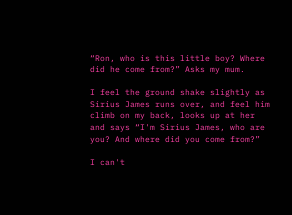“Ron, who is this little boy? Where did he come from?” Asks my mum.

I feel the ground shake slightly as Sirius James runs over, and feel him climb on my back, looks up at her and says “I'm Sirius James, who are you? And where did you come from?”

I can't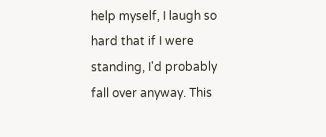help myself, I laugh so hard that if I were standing, I'd probably fall over anyway. This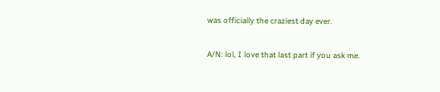was officially the craziest day ever.


A/N: lol, I love that last part if you ask me.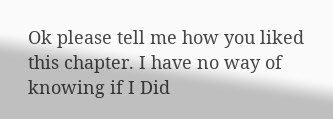Ok please tell me how you liked this chapter. I have no way of knowing if I Did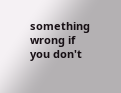something wrong if you don't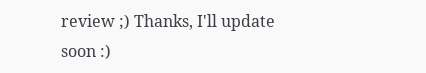review ;) Thanks, I'll update soon :)